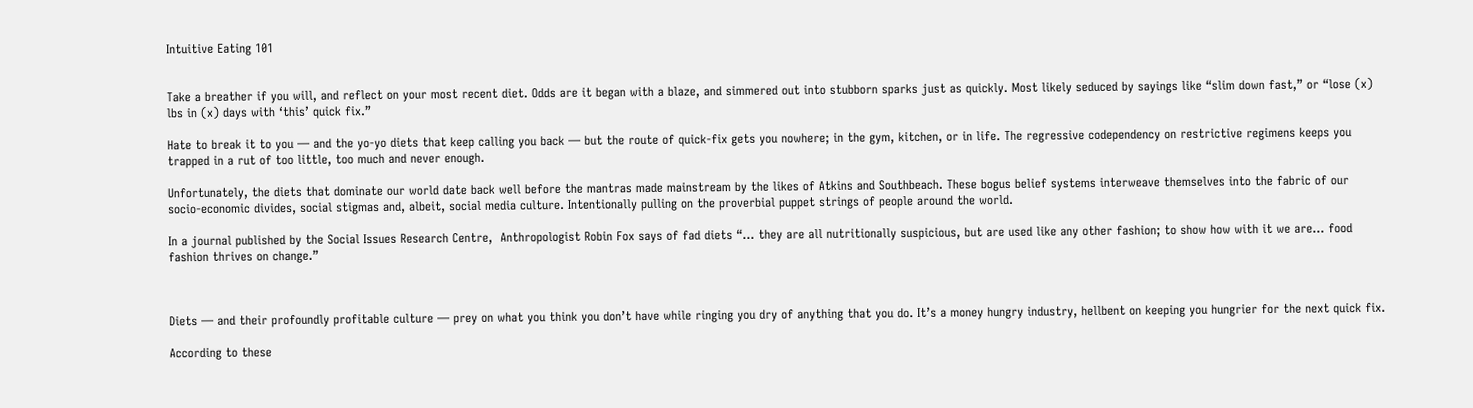Intuitive Eating 101


Take a breather if you will, and reflect on your most recent diet. Odds are it began with a blaze, and simmered out into stubborn sparks just as quickly. Most likely seduced by sayings like “slim down fast,” or “lose (x) lbs in (x) days with ‘this’ quick fix.”

Hate to break it to you — and the yo-yo diets that keep calling you back — but the route of quick-fix gets you nowhere; in the gym, kitchen, or in life. The regressive codependency on restrictive regimens keeps you trapped in a rut of too little, too much and never enough.

Unfortunately, the diets that dominate our world date back well before the mantras made mainstream by the likes of Atkins and Southbeach. These bogus belief systems interweave themselves into the fabric of our socio-economic divides, social stigmas and, albeit, social media culture. Intentionally pulling on the proverbial puppet strings of people around the world.

In a journal published by the Social Issues Research Centre,  Anthropologist Robin Fox says of fad diets “… they are all nutritionally suspicious, but are used like any other fashion; to show how with it we are… food fashion thrives on change.”



Diets — and their profoundly profitable culture — prey on what you think you don’t have while ringing you dry of anything that you do. It’s a money hungry industry, hellbent on keeping you hungrier for the next quick fix.

According to these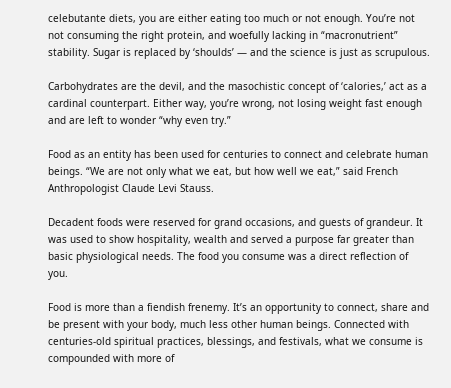celebutante diets, you are either eating too much or not enough. You’re not not consuming the right protein, and woefully lacking in “macronutrient” stability. Sugar is replaced by ‘shoulds’ — and the science is just as scrupulous.

Carbohydrates are the devil, and the masochistic concept of ‘calories,’ act as a cardinal counterpart. Either way, you’re wrong, not losing weight fast enough and are left to wonder “why even try.”

Food as an entity has been used for centuries to connect and celebrate human beings. “We are not only what we eat, but how well we eat,” said French Anthropologist Claude Levi Stauss.

Decadent foods were reserved for grand occasions, and guests of grandeur. It was used to show hospitality, wealth and served a purpose far greater than basic physiological needs. The food you consume was a direct reflection of you.

Food is more than a fiendish frenemy. It’s an opportunity to connect, share and be present with your body, much less other human beings. Connected with centuries-old spiritual practices, blessings, and festivals, what we consume is compounded with more of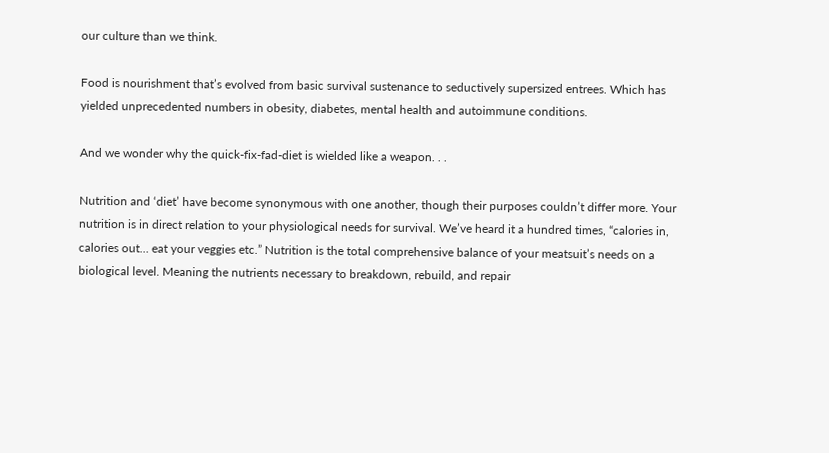our culture than we think.

Food is nourishment that’s evolved from basic survival sustenance to seductively supersized entrees. Which has yielded unprecedented numbers in obesity, diabetes, mental health and autoimmune conditions.

And we wonder why the quick-fix-fad-diet is wielded like a weapon. . .

Nutrition and ‘diet’ have become synonymous with one another, though their purposes couldn’t differ more. Your nutrition is in direct relation to your physiological needs for survival. We’ve heard it a hundred times, “calories in, calories out… eat your veggies etc.” Nutrition is the total comprehensive balance of your meatsuit’s needs on a biological level. Meaning the nutrients necessary to breakdown, rebuild, and repair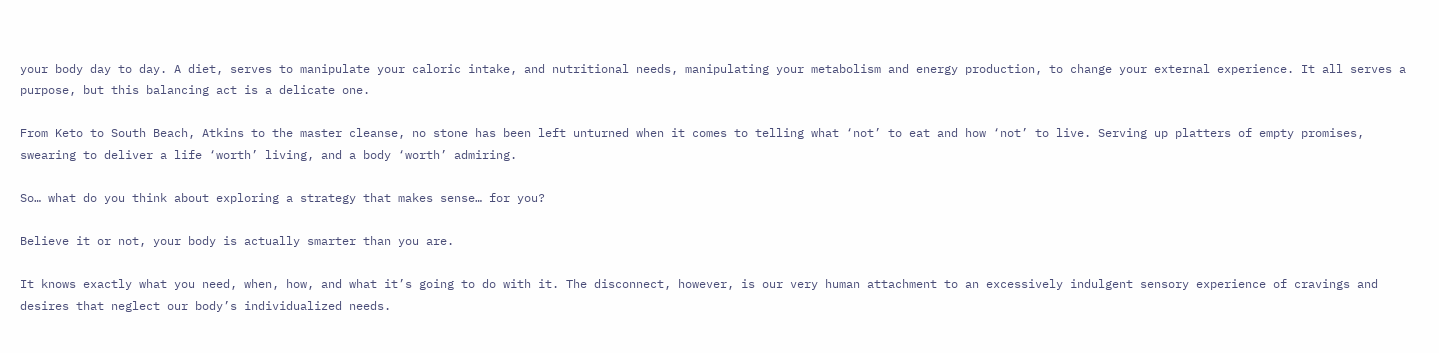your body day to day. A diet, serves to manipulate your caloric intake, and nutritional needs, manipulating your metabolism and energy production, to change your external experience. It all serves a purpose, but this balancing act is a delicate one.

From Keto to South Beach, Atkins to the master cleanse, no stone has been left unturned when it comes to telling what ‘not’ to eat and how ‘not’ to live. Serving up platters of empty promises, swearing to deliver a life ‘worth’ living, and a body ‘worth’ admiring.

So… what do you think about exploring a strategy that makes sense… for you?

Believe it or not, your body is actually smarter than you are.

It knows exactly what you need, when, how, and what it’s going to do with it. The disconnect, however, is our very human attachment to an excessively indulgent sensory experience of cravings and desires that neglect our body’s individualized needs.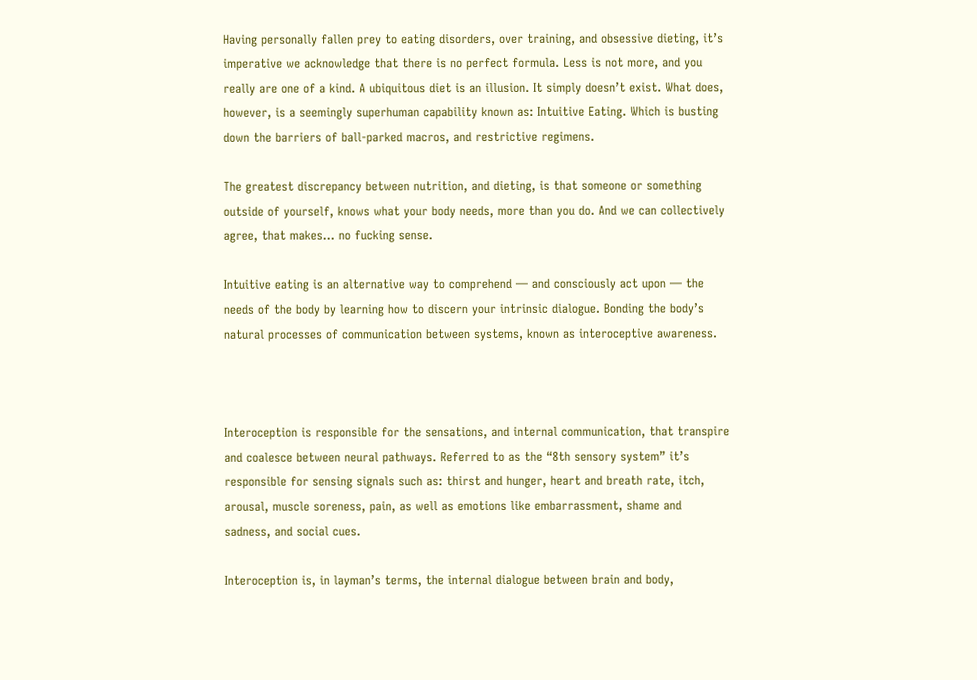Having personally fallen prey to eating disorders, over training, and obsessive dieting, it’s imperative we acknowledge that there is no perfect formula. Less is not more, and you really are one of a kind. A ubiquitous diet is an illusion. It simply doesn’t exist. What does, however, is a seemingly superhuman capability known as: Intuitive Eating. Which is busting down the barriers of ball-parked macros, and restrictive regimens.

The greatest discrepancy between nutrition, and dieting, is that someone or something outside of yourself, knows what your body needs, more than you do. And we can collectively agree, that makes… no fucking sense.

Intuitive eating is an alternative way to comprehend — and consciously act upon — the needs of the body by learning how to discern your intrinsic dialogue. Bonding the body’s natural processes of communication between systems, known as interoceptive awareness.



Interoception is responsible for the sensations, and internal communication, that transpire and coalesce between neural pathways. Referred to as the “8th sensory system” it’s responsible for sensing signals such as: thirst and hunger, heart and breath rate, itch, arousal, muscle soreness, pain, as well as emotions like embarrassment, shame and sadness, and social cues.

Interoception is, in layman’s terms, the internal dialogue between brain and body,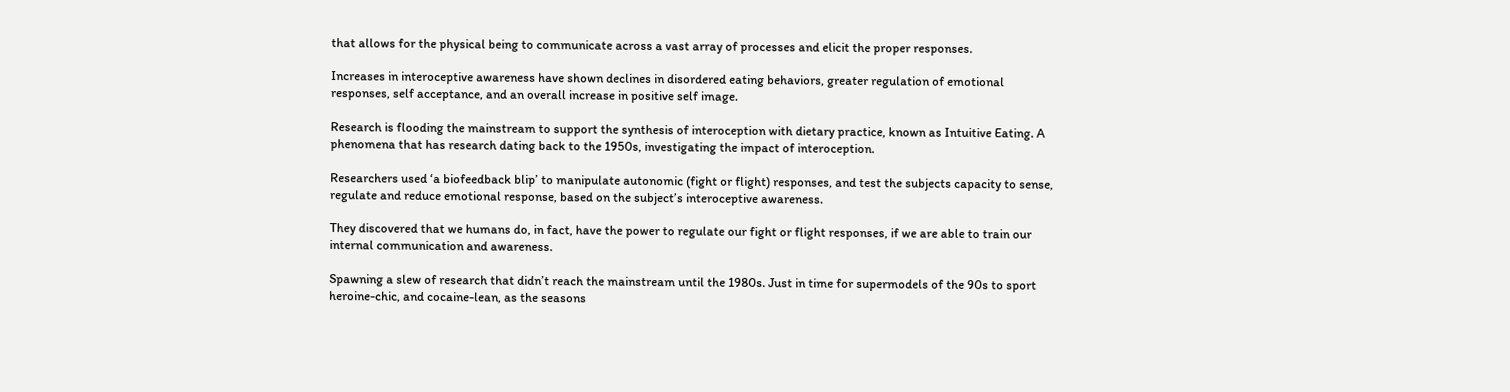that allows for the physical being to communicate across a vast array of processes and elicit the proper responses.

Increases in interoceptive awareness have shown declines in disordered eating behaviors, greater regulation of emotional responses, self acceptance, and an overall increase in positive self image.

Research is flooding the mainstream to support the synthesis of interoception with dietary practice, known as Intuitive Eating. A phenomena that has research dating back to the 1950s, investigating the impact of interoception.

Researchers used ‘a biofeedback blip’ to manipulate autonomic (fight or flight) responses, and test the subjects capacity to sense, regulate and reduce emotional response, based on the subject’s interoceptive awareness.

They discovered that we humans do, in fact, have the power to regulate our fight or flight responses, if we are able to train our internal communication and awareness.

Spawning a slew of research that didn’t reach the mainstream until the 1980s. Just in time for supermodels of the 90s to sport heroine-chic, and cocaine-lean, as the seasons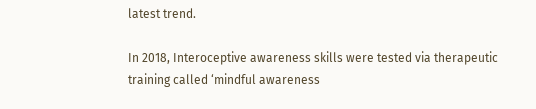latest trend.

In 2018, Interoceptive awareness skills were tested via therapeutic training called ‘mindful awareness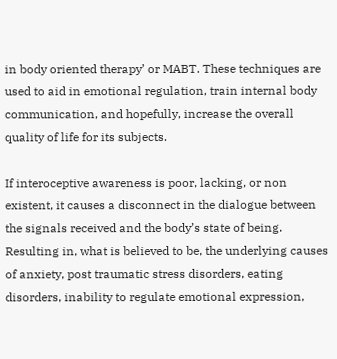in body oriented therapy’ or MABT. These techniques are used to aid in emotional regulation, train internal body communication, and hopefully, increase the overall quality of life for its subjects.

If interoceptive awareness is poor, lacking, or non existent, it causes a disconnect in the dialogue between the signals received and the body’s state of being. Resulting in, what is believed to be, the underlying causes of anxiety, post traumatic stress disorders, eating disorders, inability to regulate emotional expression,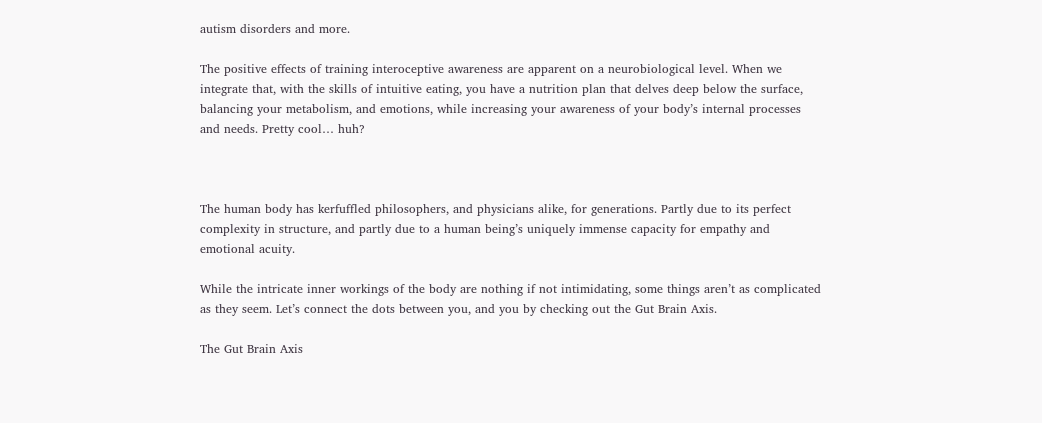autism disorders and more.

The positive effects of training interoceptive awareness are apparent on a neurobiological level. When we integrate that, with the skills of intuitive eating, you have a nutrition plan that delves deep below the surface, balancing your metabolism, and emotions, while increasing your awareness of your body’s internal processes and needs. Pretty cool… huh?



The human body has kerfuffled philosophers, and physicians alike, for generations. Partly due to its perfect complexity in structure, and partly due to a human being’s uniquely immense capacity for empathy and emotional acuity.

While the intricate inner workings of the body are nothing if not intimidating, some things aren’t as complicated as they seem. Let’s connect the dots between you, and you by checking out the Gut Brain Axis.

The Gut Brain Axis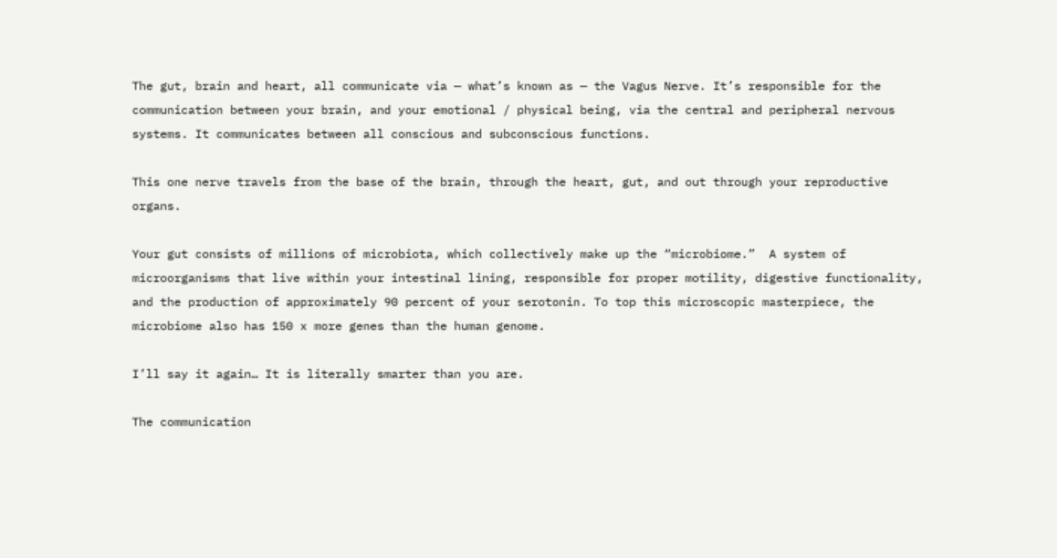The gut, brain and heart, all communicate via — what’s known as — the Vagus Nerve. It’s responsible for the communication between your brain, and your emotional / physical being, via the central and peripheral nervous systems. It communicates between all conscious and subconscious functions.

This one nerve travels from the base of the brain, through the heart, gut, and out through your reproductive organs.

Your gut consists of millions of microbiota, which collectively make up the “microbiome.”  A system of microorganisms that live within your intestinal lining, responsible for proper motility, digestive functionality, and the production of approximately 90 percent of your serotonin. To top this microscopic masterpiece, the microbiome also has 150 x more genes than the human genome.

I’ll say it again… It is literally smarter than you are.

The communication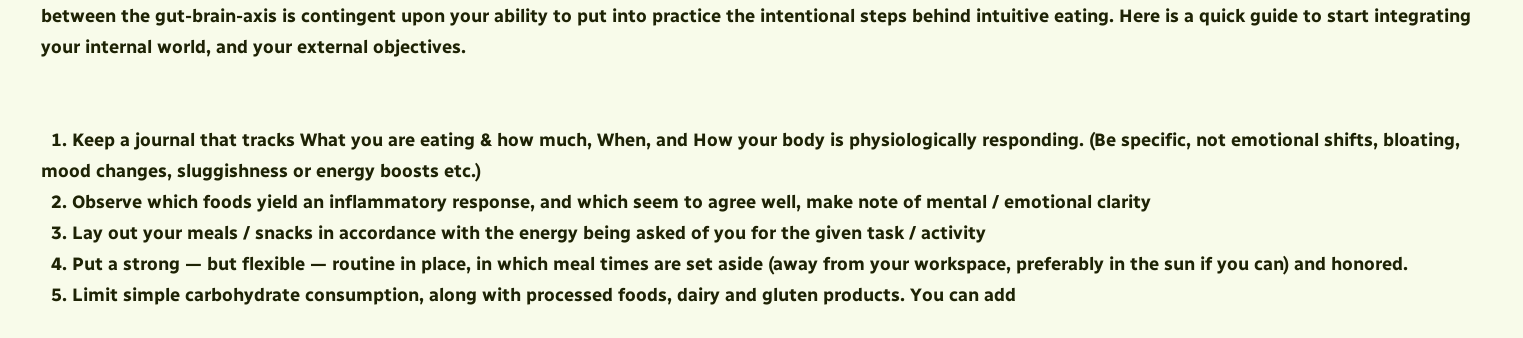between the gut-brain-axis is contingent upon your ability to put into practice the intentional steps behind intuitive eating. Here is a quick guide to start integrating your internal world, and your external objectives.


  1. Keep a journal that tracks What you are eating & how much, When, and How your body is physiologically responding. (Be specific, not emotional shifts, bloating, mood changes, sluggishness or energy boosts etc.)
  2. Observe which foods yield an inflammatory response, and which seem to agree well, make note of mental / emotional clarity
  3. Lay out your meals / snacks in accordance with the energy being asked of you for the given task / activity
  4. Put a strong — but flexible — routine in place, in which meal times are set aside (away from your workspace, preferably in the sun if you can) and honored.
  5. Limit simple carbohydrate consumption, along with processed foods, dairy and gluten products. You can add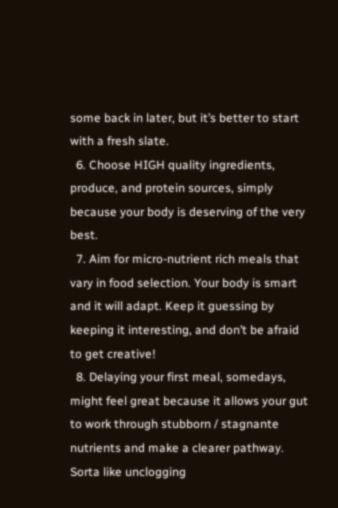some back in later, but it’s better to start with a fresh slate.
  6. Choose HIGH quality ingredients, produce, and protein sources, simply because your body is deserving of the very best.
  7. Aim for micro-nutrient rich meals that vary in food selection. Your body is smart and it will adapt. Keep it guessing by keeping it interesting, and don’t be afraid to get creative!
  8. Delaying your first meal, somedays, might feel great because it allows your gut to work through stubborn / stagnante nutrients and make a clearer pathway. Sorta like unclogging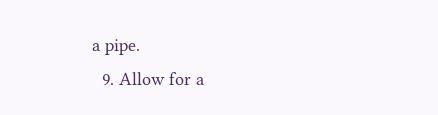a pipe.
  9. Allow for a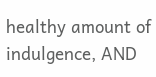healthy amount of indulgence, AND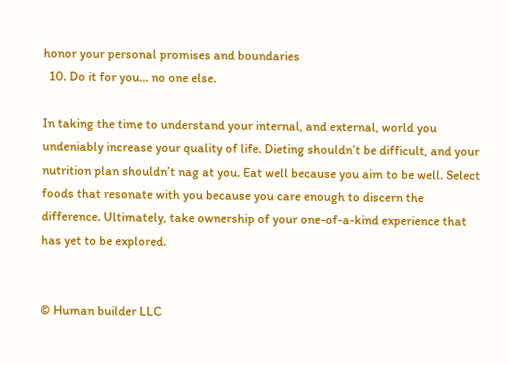honor your personal promises and boundaries
  10. Do it for you… no one else.

In taking the time to understand your internal, and external, world you undeniably increase your quality of life. Dieting shouldn’t be difficult, and your nutrition plan shouldn’t nag at you. Eat well because you aim to be well. Select foods that resonate with you because you care enough to discern the difference. Ultimately, take ownership of your one-of-a-kind experience that has yet to be explored.


© Human builder LLC